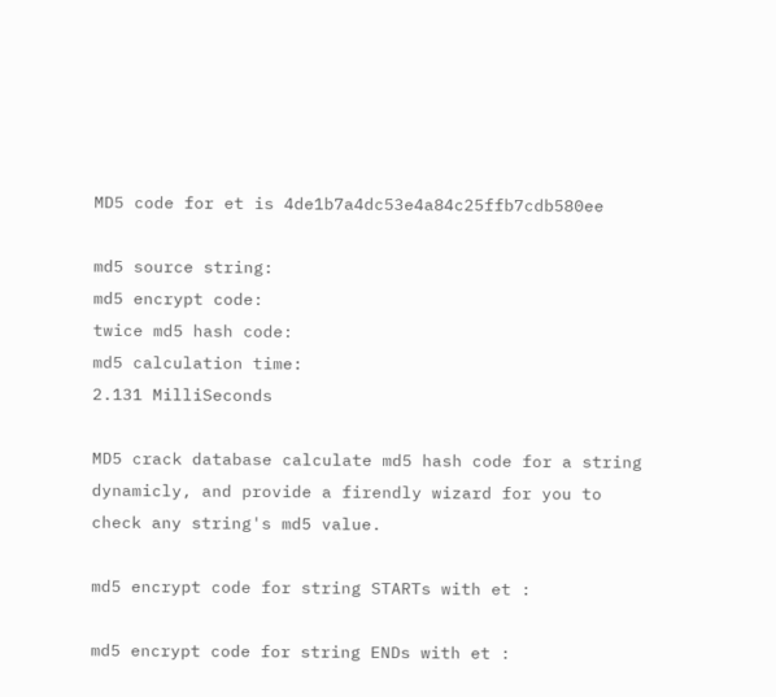MD5 code for et is 4de1b7a4dc53e4a84c25ffb7cdb580ee

md5 source string:
md5 encrypt code:
twice md5 hash code:
md5 calculation time:
2.131 MilliSeconds

MD5 crack database calculate md5 hash code for a string dynamicly, and provide a firendly wizard for you to check any string's md5 value.

md5 encrypt code for string STARTs with et :

md5 encrypt code for string ENDs with et :